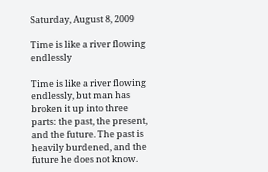Saturday, August 8, 2009

Time is like a river flowing endlessly

Time is like a river flowing endlessly, but man has broken it up into three parts: the past, the present, and the future. The past is heavily burdened, and the future he does not know.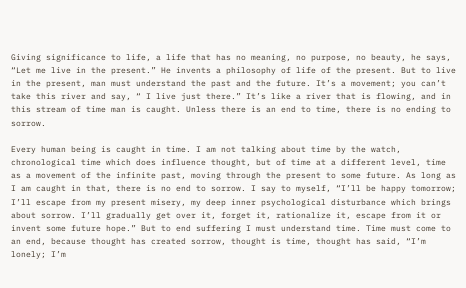Giving significance to life, a life that has no meaning, no purpose, no beauty, he says, “Let me live in the present.” He invents a philosophy of life of the present. But to live in the present, man must understand the past and the future. It’s a movement; you can’t take this river and say, “ I live just there.” It’s like a river that is flowing, and in this stream of time man is caught. Unless there is an end to time, there is no ending to sorrow.

Every human being is caught in time. I am not talking about time by the watch, chronological time which does influence thought, but of time at a different level, time as a movement of the infinite past, moving through the present to some future. As long as I am caught in that, there is no end to sorrow. I say to myself, “I’ll be happy tomorrow; I’ll escape from my present misery, my deep inner psychological disturbance which brings about sorrow. I’ll gradually get over it, forget it, rationalize it, escape from it or invent some future hope.” But to end suffering I must understand time. Time must come to an end, because thought has created sorrow, thought is time, thought has said, “I’m lonely; I’m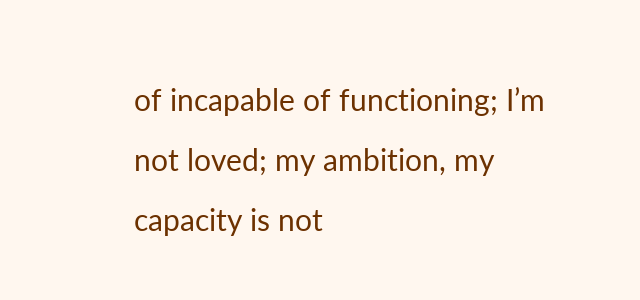of incapable of functioning; I’m not loved; my ambition, my capacity is not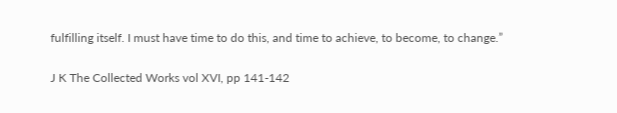fulfilling itself. I must have time to do this, and time to achieve, to become, to change.”

J K The Collected Works vol XVI, pp 141-142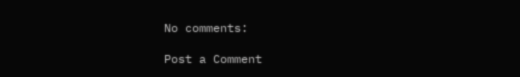No comments:

Post a Comment